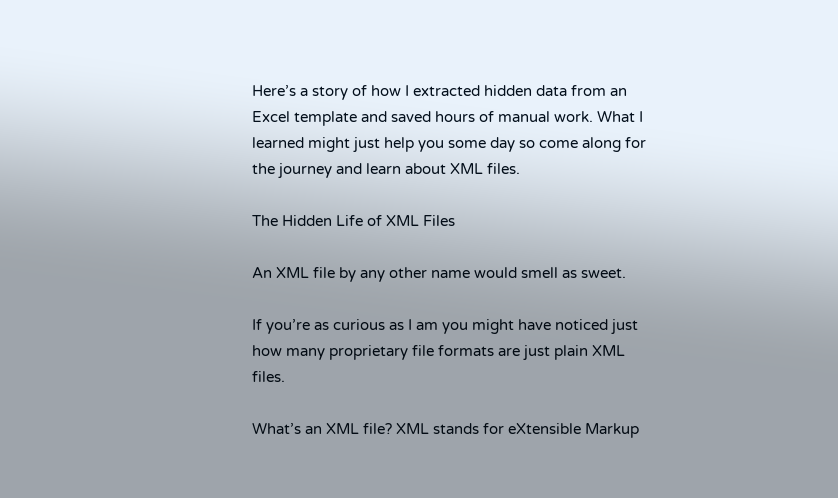Here’s a story of how I extracted hidden data from an Excel template and saved hours of manual work. What I learned might just help you some day so come along for the journey and learn about XML files.

The Hidden Life of XML Files

An XML file by any other name would smell as sweet.

If you’re as curious as I am you might have noticed just how many proprietary file formats are just plain XML files.

What’s an XML file? XML stands for eXtensible Markup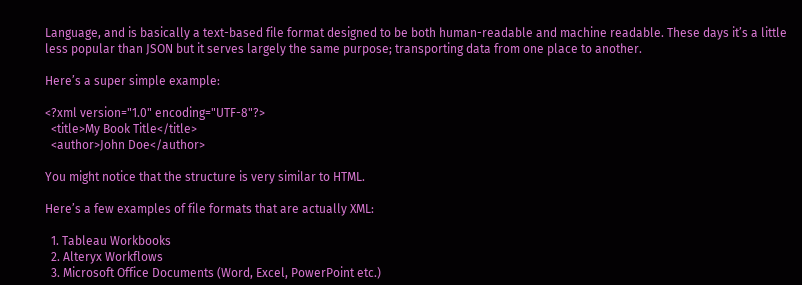Language, and is basically a text-based file format designed to be both human-readable and machine readable. These days it’s a little less popular than JSON but it serves largely the same purpose; transporting data from one place to another.

Here’s a super simple example:

<?xml version="1.0" encoding="UTF-8"?>
  <title>My Book Title</title>
  <author>John Doe</author>

You might notice that the structure is very similar to HTML.

Here’s a few examples of file formats that are actually XML:

  1. Tableau Workbooks
  2. Alteryx Workflows
  3. Microsoft Office Documents (Word, Excel, PowerPoint etc.)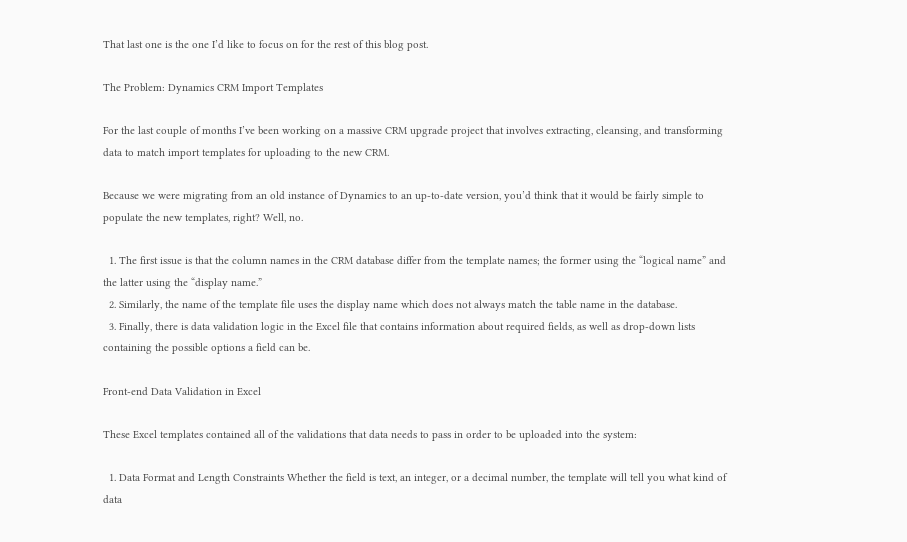That last one is the one I’d like to focus on for the rest of this blog post.

The Problem: Dynamics CRM Import Templates

For the last couple of months I’ve been working on a massive CRM upgrade project that involves extracting, cleansing, and transforming data to match import templates for uploading to the new CRM.

Because we were migrating from an old instance of Dynamics to an up-to-date version, you’d think that it would be fairly simple to populate the new templates, right? Well, no.

  1. The first issue is that the column names in the CRM database differ from the template names; the former using the “logical name” and the latter using the “display name.”
  2. Similarly, the name of the template file uses the display name which does not always match the table name in the database.
  3. Finally, there is data validation logic in the Excel file that contains information about required fields, as well as drop-down lists containing the possible options a field can be.

Front-end Data Validation in Excel

These Excel templates contained all of the validations that data needs to pass in order to be uploaded into the system:

  1. Data Format and Length Constraints Whether the field is text, an integer, or a decimal number, the template will tell you what kind of data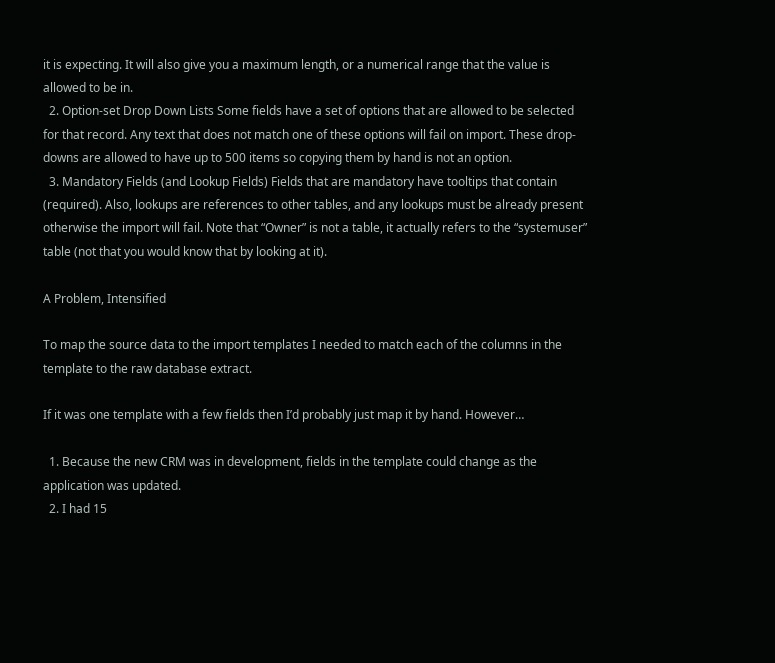it is expecting. It will also give you a maximum length, or a numerical range that the value is allowed to be in.
  2. Option-set Drop Down Lists Some fields have a set of options that are allowed to be selected for that record. Any text that does not match one of these options will fail on import. These drop-downs are allowed to have up to 500 items so copying them by hand is not an option.
  3. Mandatory Fields (and Lookup Fields) Fields that are mandatory have tooltips that contain (required). Also, lookups are references to other tables, and any lookups must be already present otherwise the import will fail. Note that “Owner” is not a table, it actually refers to the “systemuser” table (not that you would know that by looking at it).

A Problem, Intensified

To map the source data to the import templates I needed to match each of the columns in the template to the raw database extract.

If it was one template with a few fields then I’d probably just map it by hand. However…

  1. Because the new CRM was in development, fields in the template could change as the application was updated.
  2. I had 15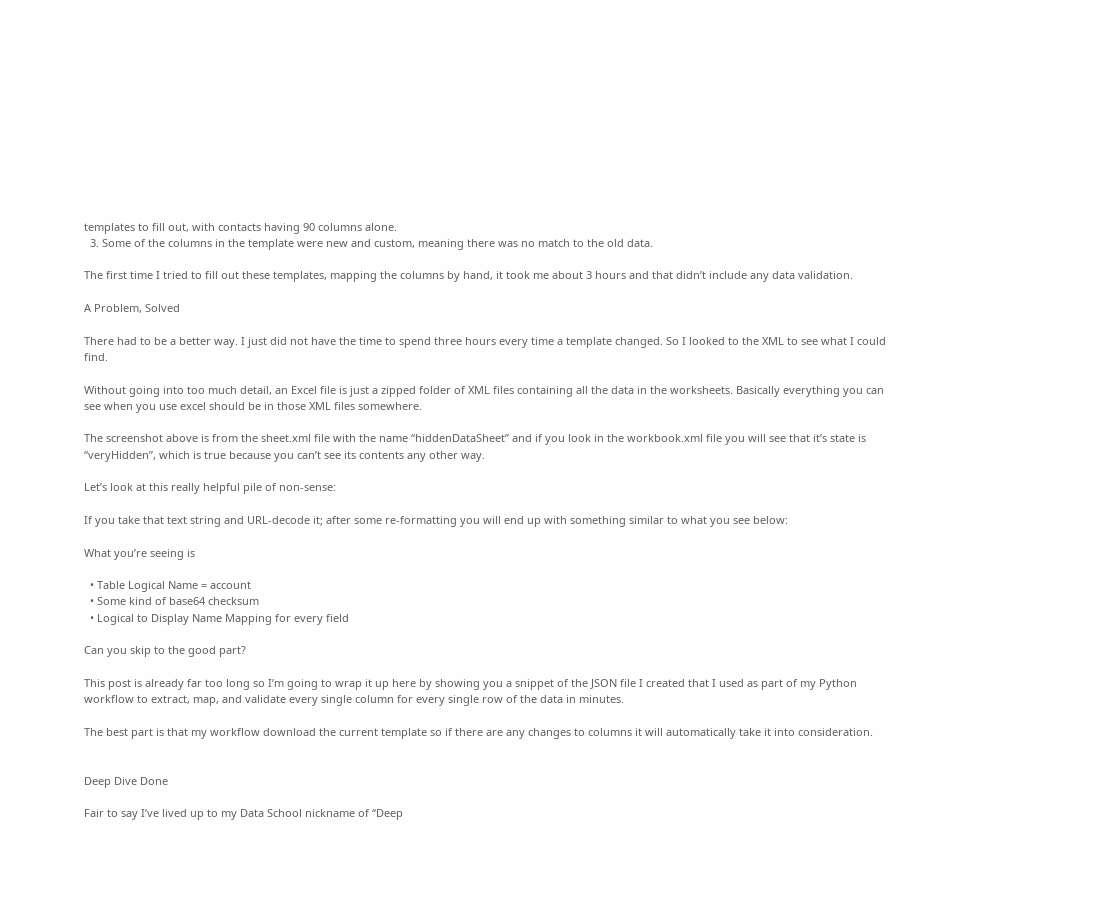templates to fill out, with contacts having 90 columns alone.
  3. Some of the columns in the template were new and custom, meaning there was no match to the old data.

The first time I tried to fill out these templates, mapping the columns by hand, it took me about 3 hours and that didn’t include any data validation.

A Problem, Solved

There had to be a better way. I just did not have the time to spend three hours every time a template changed. So I looked to the XML to see what I could find.

Without going into too much detail, an Excel file is just a zipped folder of XML files containing all the data in the worksheets. Basically everything you can see when you use excel should be in those XML files somewhere.

The screenshot above is from the sheet.xml file with the name “hiddenDataSheet” and if you look in the workbook.xml file you will see that it’s state is “veryHidden”, which is true because you can’t see its contents any other way.

Let’s look at this really helpful pile of non-sense:

If you take that text string and URL-decode it; after some re-formatting you will end up with something similar to what you see below:

What you’re seeing is

  • Table Logical Name = account
  • Some kind of base64 checksum
  • Logical to Display Name Mapping for every field

Can you skip to the good part?

This post is already far too long so I’m going to wrap it up here by showing you a snippet of the JSON file I created that I used as part of my Python workflow to extract, map, and validate every single column for every single row of the data in minutes.

The best part is that my workflow download the current template so if there are any changes to columns it will automatically take it into consideration.


Deep Dive Done

Fair to say I’ve lived up to my Data School nickname of “Deep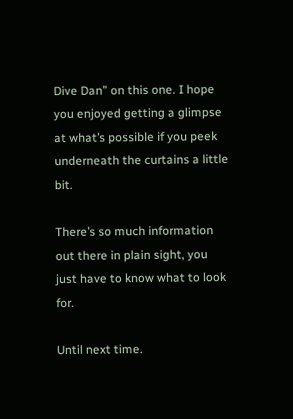Dive Dan” on this one. I hope you enjoyed getting a glimpse at what’s possible if you peek underneath the curtains a little bit.

There’s so much information out there in plain sight, you just have to know what to look for.

Until next time.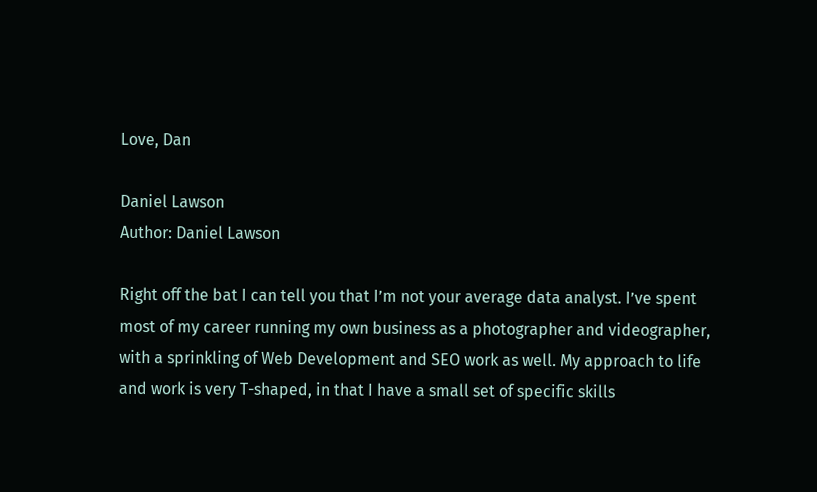Love, Dan

Daniel Lawson
Author: Daniel Lawson

Right off the bat I can tell you that I’m not your average data analyst. I’ve spent most of my career running my own business as a photographer and videographer, with a sprinkling of Web Development and SEO work as well. My approach to life and work is very T-shaped, in that I have a small set of specific skills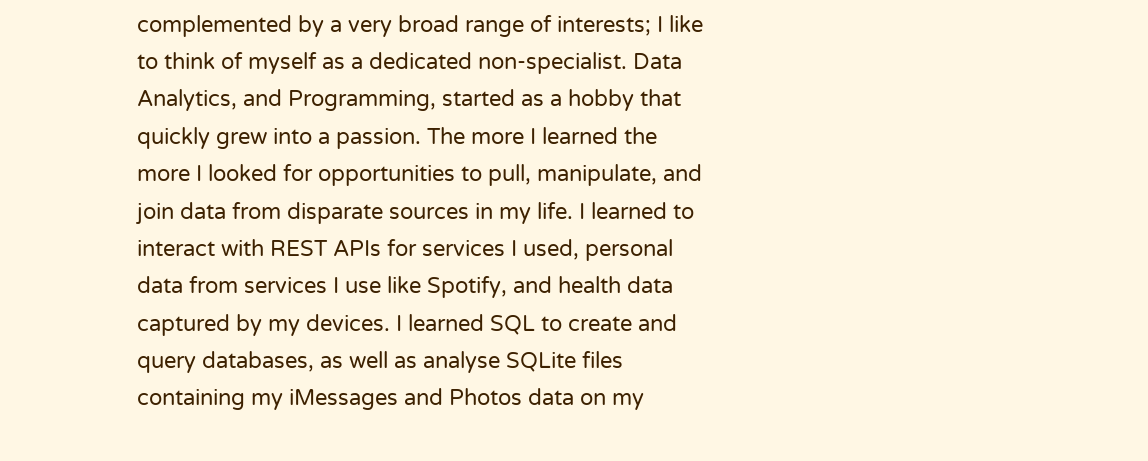complemented by a very broad range of interests; I like to think of myself as a dedicated non-specialist. Data Analytics, and Programming, started as a hobby that quickly grew into a passion. The more I learned the more I looked for opportunities to pull, manipulate, and join data from disparate sources in my life. I learned to interact with REST APIs for services I used, personal data from services I use like Spotify, and health data captured by my devices. I learned SQL to create and query databases, as well as analyse SQLite files containing my iMessages and Photos data on my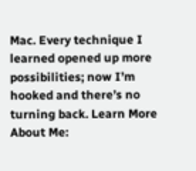Mac. Every technique I learned opened up more possibilities; now I’m hooked and there’s no turning back. Learn More About Me: